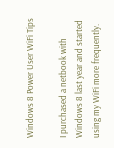Windows 8 Power User WiFi Tips

I purchased a netbook with Windows 8 last year and started using my WiFi more frequently.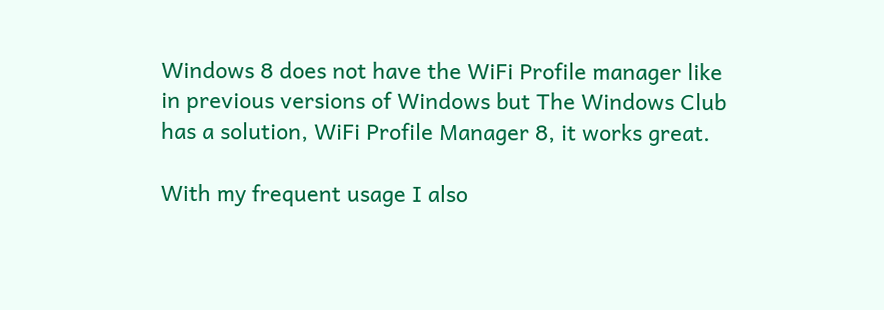Windows 8 does not have the WiFi Profile manager like in previous versions of Windows but The Windows Club has a solution, WiFi Profile Manager 8, it works great.

With my frequent usage I also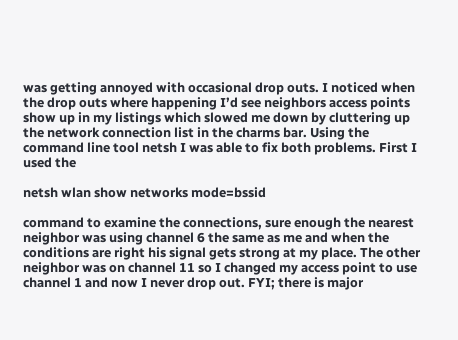was getting annoyed with occasional drop outs. I noticed when the drop outs where happening I’d see neighbors access points show up in my listings which slowed me down by cluttering up the network connection list in the charms bar. Using the command line tool netsh I was able to fix both problems. First I used the

netsh wlan show networks mode=bssid

command to examine the connections, sure enough the nearest neighbor was using channel 6 the same as me and when the conditions are right his signal gets strong at my place. The other neighbor was on channel 11 so I changed my access point to use channel 1 and now I never drop out. FYI; there is major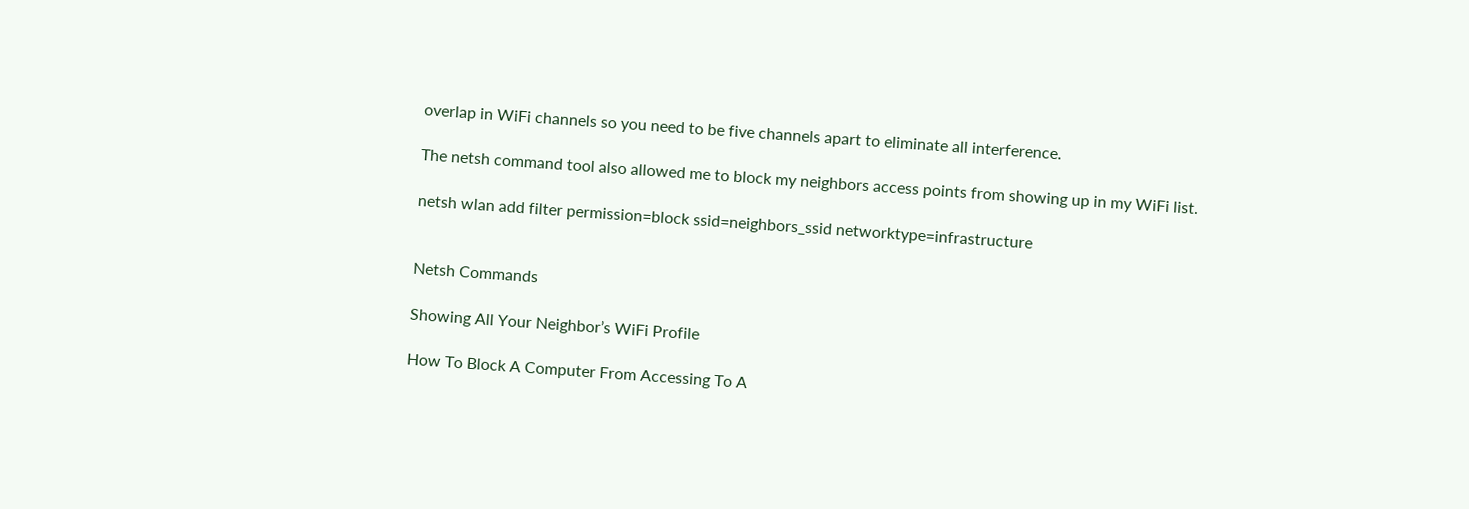overlap in WiFi channels so you need to be five channels apart to eliminate all interference.

The netsh command tool also allowed me to block my neighbors access points from showing up in my WiFi list.

netsh wlan add filter permission=block ssid=neighbors_ssid networktype=infrastructure


Netsh Commands

Showing All Your Neighbor’s WiFi Profile

How To Block A Computer From Accessing To A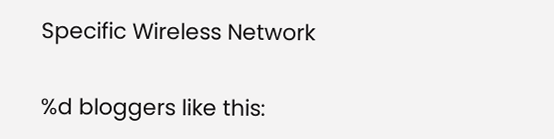Specific Wireless Network

%d bloggers like this: